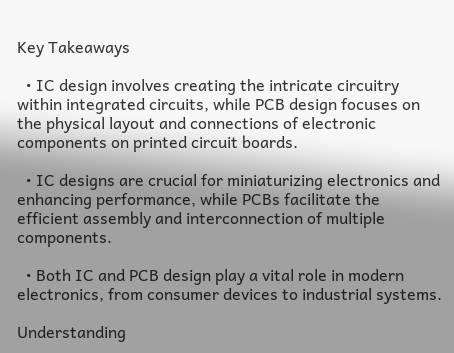Key Takeaways

  • IC design involves creating the intricate circuitry within integrated circuits, while PCB design focuses on the physical layout and connections of electronic components on printed circuit boards.

  • IC designs are crucial for miniaturizing electronics and enhancing performance, while PCBs facilitate the efficient assembly and interconnection of multiple components.

  • Both IC and PCB design play a vital role in modern electronics, from consumer devices to industrial systems.

Understanding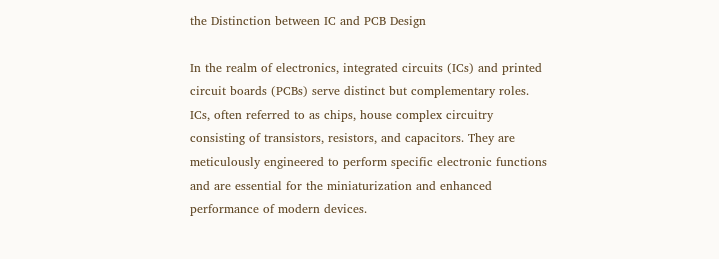the Distinction between IC and PCB Design

In the realm of electronics, integrated circuits (ICs) and printed circuit boards (PCBs) serve distinct but complementary roles. ICs, often referred to as chips, house complex circuitry consisting of transistors, resistors, and capacitors. They are meticulously engineered to perform specific electronic functions and are essential for the miniaturization and enhanced performance of modern devices.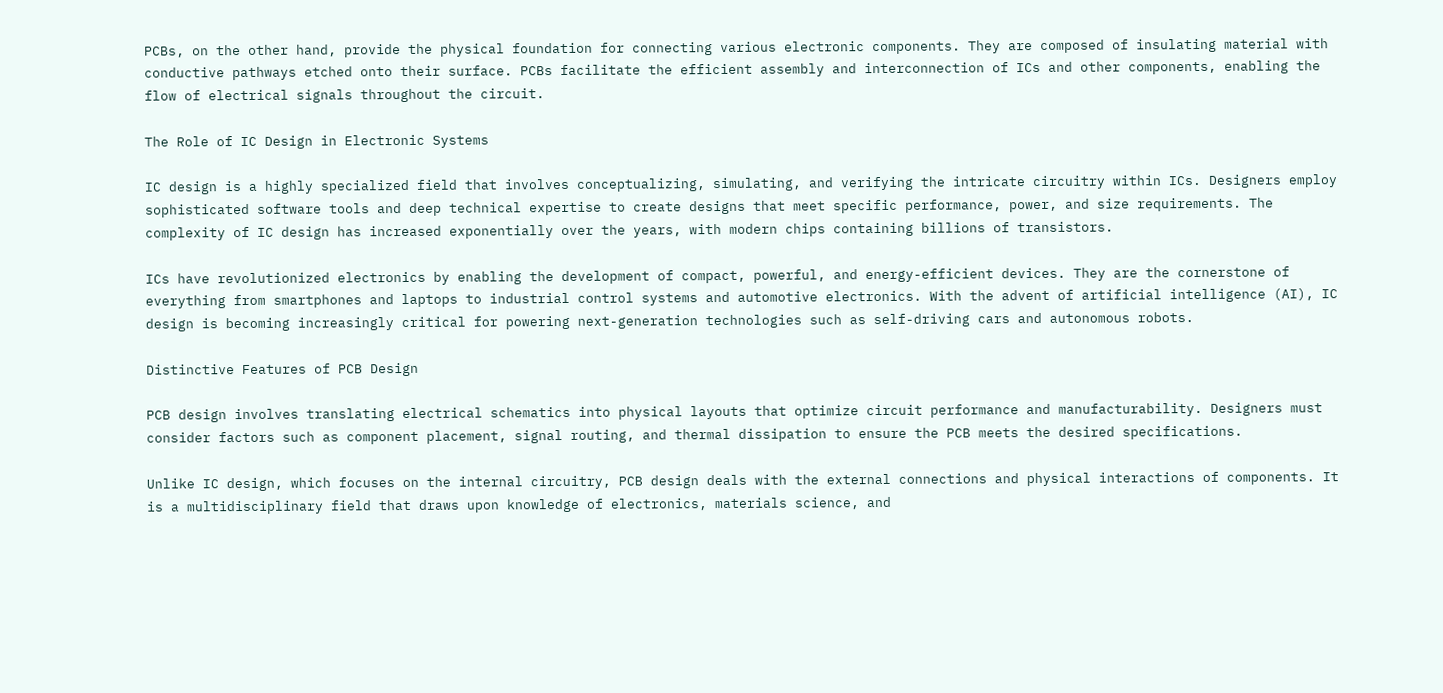PCBs, on the other hand, provide the physical foundation for connecting various electronic components. They are composed of insulating material with conductive pathways etched onto their surface. PCBs facilitate the efficient assembly and interconnection of ICs and other components, enabling the flow of electrical signals throughout the circuit.

The Role of IC Design in Electronic Systems

IC design is a highly specialized field that involves conceptualizing, simulating, and verifying the intricate circuitry within ICs. Designers employ sophisticated software tools and deep technical expertise to create designs that meet specific performance, power, and size requirements. The complexity of IC design has increased exponentially over the years, with modern chips containing billions of transistors.

ICs have revolutionized electronics by enabling the development of compact, powerful, and energy-efficient devices. They are the cornerstone of everything from smartphones and laptops to industrial control systems and automotive electronics. With the advent of artificial intelligence (AI), IC design is becoming increasingly critical for powering next-generation technologies such as self-driving cars and autonomous robots.

Distinctive Features of PCB Design

PCB design involves translating electrical schematics into physical layouts that optimize circuit performance and manufacturability. Designers must consider factors such as component placement, signal routing, and thermal dissipation to ensure the PCB meets the desired specifications.

Unlike IC design, which focuses on the internal circuitry, PCB design deals with the external connections and physical interactions of components. It is a multidisciplinary field that draws upon knowledge of electronics, materials science, and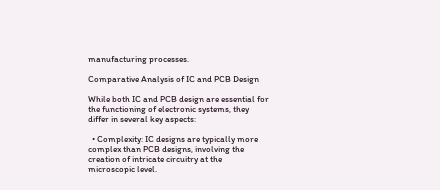manufacturing processes.

Comparative Analysis of IC and PCB Design

While both IC and PCB design are essential for the functioning of electronic systems, they differ in several key aspects:

  • Complexity: IC designs are typically more complex than PCB designs, involving the creation of intricate circuitry at the microscopic level.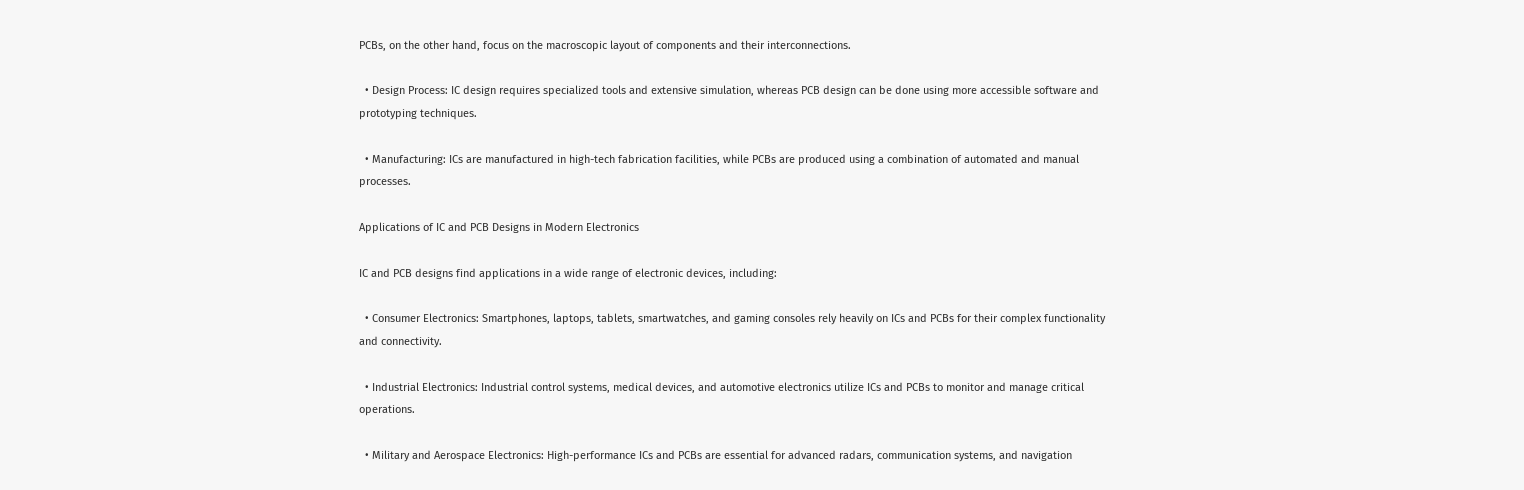PCBs, on the other hand, focus on the macroscopic layout of components and their interconnections.

  • Design Process: IC design requires specialized tools and extensive simulation, whereas PCB design can be done using more accessible software and prototyping techniques.

  • Manufacturing: ICs are manufactured in high-tech fabrication facilities, while PCBs are produced using a combination of automated and manual processes.

Applications of IC and PCB Designs in Modern Electronics

IC and PCB designs find applications in a wide range of electronic devices, including:

  • Consumer Electronics: Smartphones, laptops, tablets, smartwatches, and gaming consoles rely heavily on ICs and PCBs for their complex functionality and connectivity.

  • Industrial Electronics: Industrial control systems, medical devices, and automotive electronics utilize ICs and PCBs to monitor and manage critical operations.

  • Military and Aerospace Electronics: High-performance ICs and PCBs are essential for advanced radars, communication systems, and navigation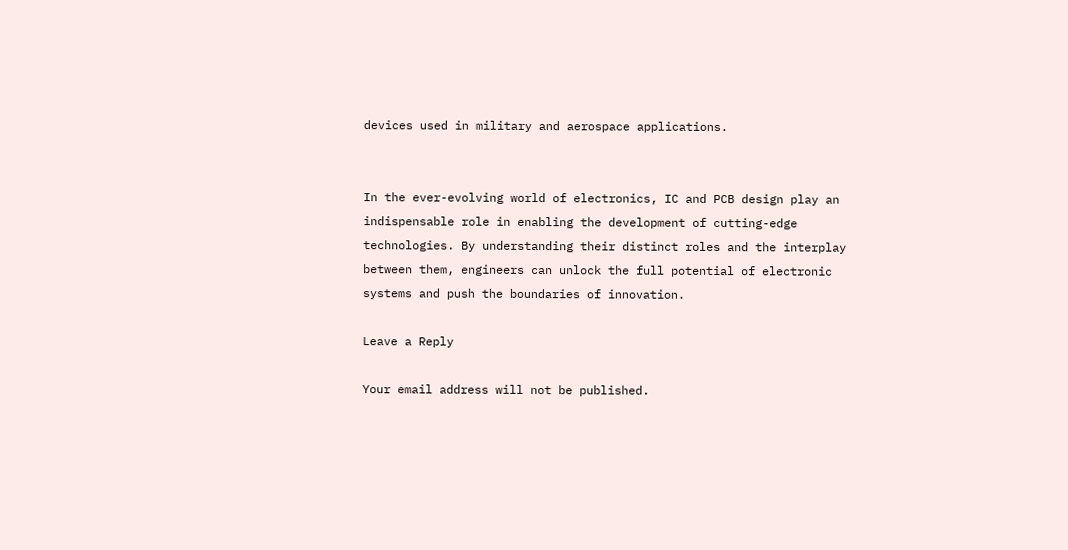devices used in military and aerospace applications.


In the ever-evolving world of electronics, IC and PCB design play an indispensable role in enabling the development of cutting-edge technologies. By understanding their distinct roles and the interplay between them, engineers can unlock the full potential of electronic systems and push the boundaries of innovation.

Leave a Reply

Your email address will not be published.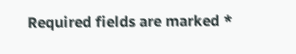Required fields are marked *